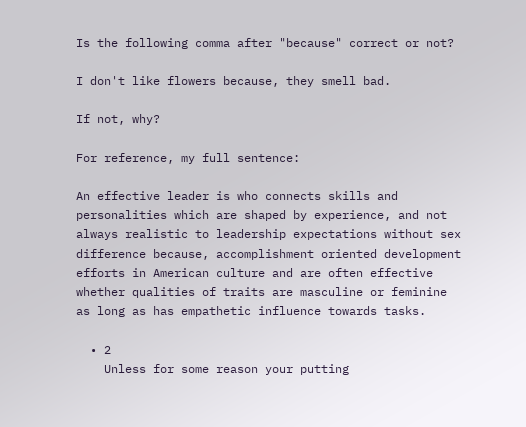Is the following comma after "because" correct or not?

I don't like flowers because, they smell bad.

If not, why?

For reference, my full sentence:

An effective leader is who connects skills and personalities which are shaped by experience, and not always realistic to leadership expectations without sex difference because, accomplishment oriented development efforts in American culture and are often effective whether qualities of traits are masculine or feminine as long as has empathetic influence towards tasks.

  • 2
    Unless for some reason your putting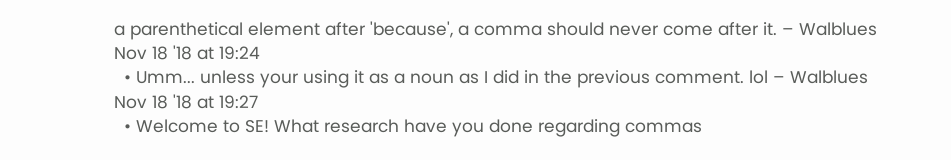a parenthetical element after 'because', a comma should never come after it. – Walblues Nov 18 '18 at 19:24
  • Umm... unless your using it as a noun as I did in the previous comment. lol – Walblues Nov 18 '18 at 19:27
  • Welcome to SE! What research have you done regarding commas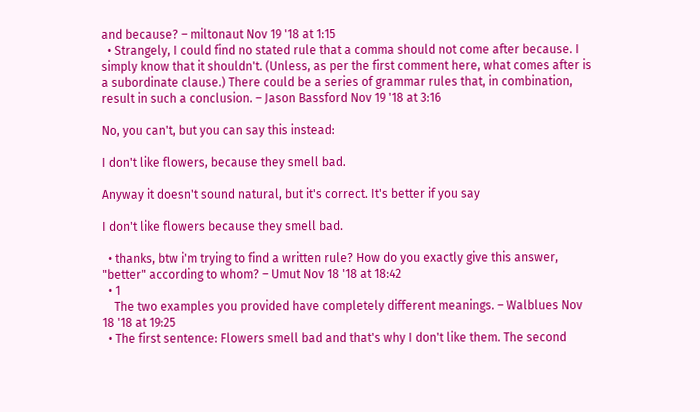and because? – miltonaut Nov 19 '18 at 1:15
  • Strangely, I could find no stated rule that a comma should not come after because. I simply know that it shouldn't. (Unless, as per the first comment here, what comes after is a subordinate clause.) There could be a series of grammar rules that, in combination, result in such a conclusion. – Jason Bassford Nov 19 '18 at 3:16

No, you can't, but you can say this instead:

I don't like flowers, because they smell bad.

Anyway it doesn't sound natural, but it's correct. It's better if you say

I don't like flowers because they smell bad.

  • thanks, btw i'm trying to find a written rule? How do you exactly give this answer, "better" according to whom? – Umut Nov 18 '18 at 18:42
  • 1
    The two examples you provided have completely different meanings. – Walblues Nov 18 '18 at 19:25
  • The first sentence: Flowers smell bad and that's why I don't like them. The second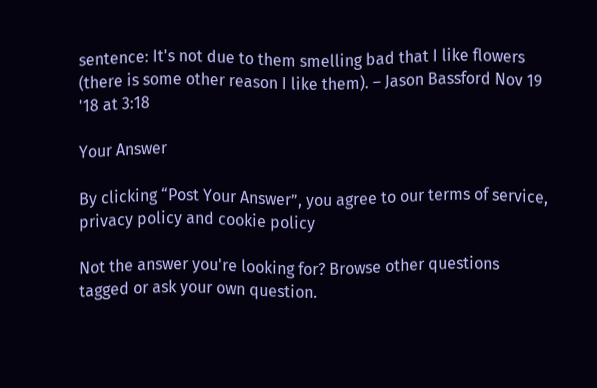sentence: It's not due to them smelling bad that I like flowers (there is some other reason I like them). – Jason Bassford Nov 19 '18 at 3:18

Your Answer

By clicking “Post Your Answer”, you agree to our terms of service, privacy policy and cookie policy

Not the answer you're looking for? Browse other questions tagged or ask your own question.